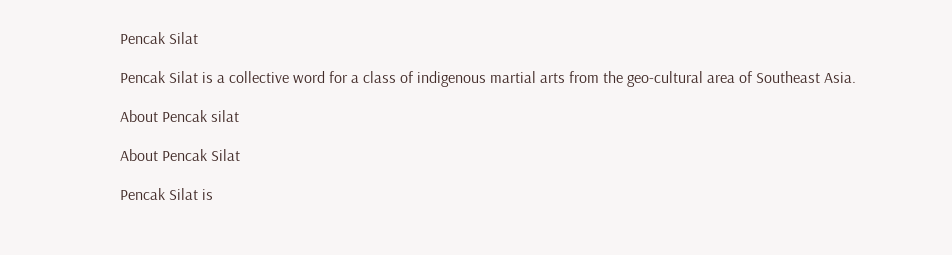Pencak Silat

Pencak Silat is a collective word for a class of indigenous martial arts from the geo-cultural area of Southeast Asia.

About Pencak silat

About Pencak Silat

Pencak Silat is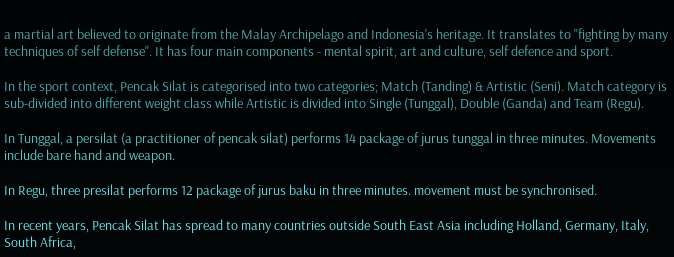a martial art believed to originate from the Malay Archipelago and Indonesia's heritage. It translates to "fighting by many techniques of self defense". It has four main components - mental spirit, art and culture, self defence and sport.

In the sport context, Pencak Silat is categorised into two categories; Match (Tanding) & Artistic (Seni). Match category is sub-divided into different weight class while Artistic is divided into Single (Tunggal), Double (Ganda) and Team (Regu).

In Tunggal, a persilat (a practitioner of pencak silat) performs 14 package of jurus tunggal in three minutes. Movements include bare hand and weapon.

In Regu, three presilat performs 12 package of jurus baku in three minutes. movement must be synchronised.

In recent years, Pencak Silat has spread to many countries outside South East Asia including Holland, Germany, Italy, South Africa,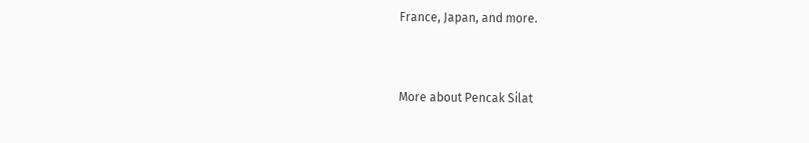France, Japan, and more.


More about Pencak Silat